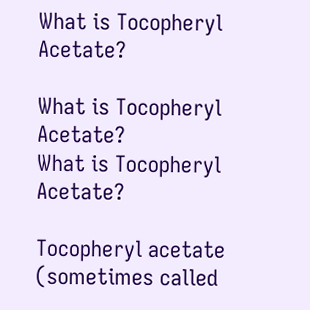What is Tocopheryl Acetate?

What is Tocopheryl Acetate?
What is Tocopheryl Acetate?

Tocopheryl acetate (sometimes called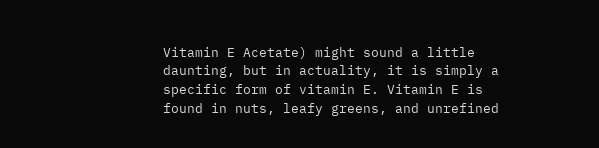Vitamin E Acetate) might sound a little daunting, but in actuality, it is simply a specific form of vitamin E. Vitamin E is found in nuts, leafy greens, and unrefined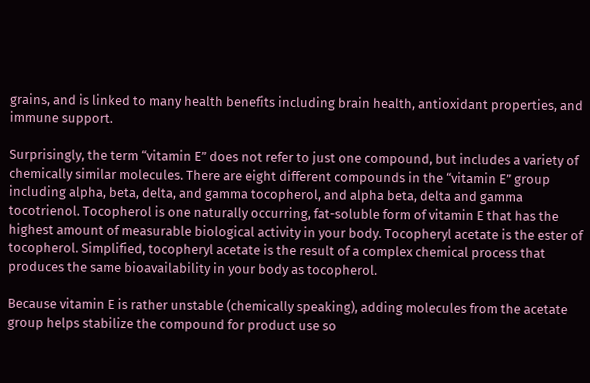grains, and is linked to many health benefits including brain health, antioxidant properties, and immune support.

Surprisingly, the term “vitamin E” does not refer to just one compound, but includes a variety of chemically similar molecules. There are eight different compounds in the “vitamin E” group including alpha, beta, delta, and gamma tocopherol, and alpha beta, delta and gamma tocotrienol. Tocopherol is one naturally occurring, fat-soluble form of vitamin E that has the highest amount of measurable biological activity in your body. Tocopheryl acetate is the ester of tocopherol. Simplified, tocopheryl acetate is the result of a complex chemical process that produces the same bioavailability in your body as tocopherol.

Because vitamin E is rather unstable (chemically speaking), adding molecules from the acetate group helps stabilize the compound for product use so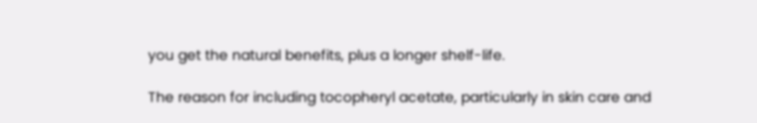you get the natural benefits, plus a longer shelf-life.

The reason for including tocopheryl acetate, particularly in skin care and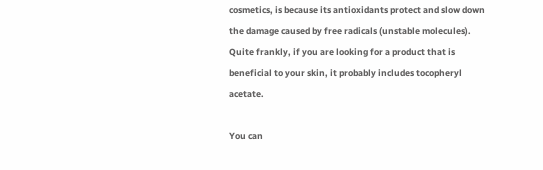cosmetics, is because its antioxidants protect and slow down the damage caused by free radicals (unstable molecules). Quite frankly, if you are looking for a product that is beneficial to your skin, it probably includes tocopheryl acetate.

You can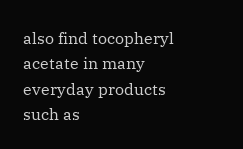also find tocopheryl acetate in many everyday products such as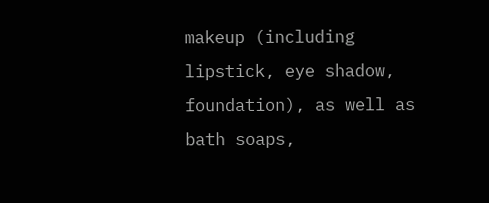makeup (including lipstick, eye shadow, foundation), as well as bath soaps,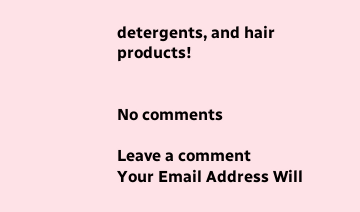detergents, and hair products!


No comments

Leave a comment
Your Email Address Will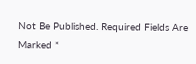Not Be Published. Required Fields Are Marked *